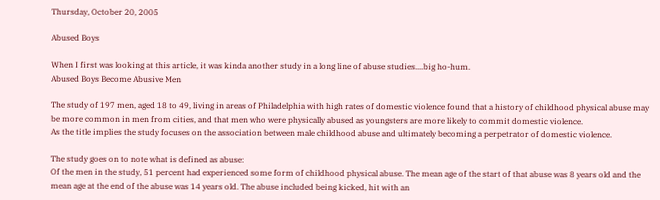Thursday, October 20, 2005

Abused Boys

When I first was looking at this article, it was kinda another study in a long line of abuse studies....big ho-hum.
Abused Boys Become Abusive Men

The study of 197 men, aged 18 to 49, living in areas of Philadelphia with high rates of domestic violence found that a history of childhood physical abuse may be more common in men from cities, and that men who were physically abused as youngsters are more likely to commit domestic violence.
As the title implies the study focuses on the association between male childhood abuse and ultimately becoming a perpetrator of domestic violence.

The study goes on to note what is defined as abuse:
Of the men in the study, 51 percent had experienced some form of childhood physical abuse. The mean age of the start of that abuse was 8 years old and the mean age at the end of the abuse was 14 years old. The abuse included being kicked, hit with an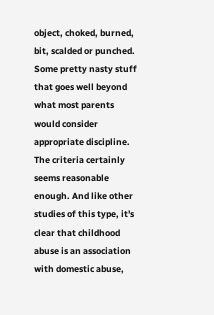object, choked, burned, bit, scalded or punched.
Some pretty nasty stuff that goes well beyond what most parents would consider appropriate discipline. The criteria certainly seems reasonable enough. And like other studies of this type, it's clear that childhood abuse is an association with domestic abuse,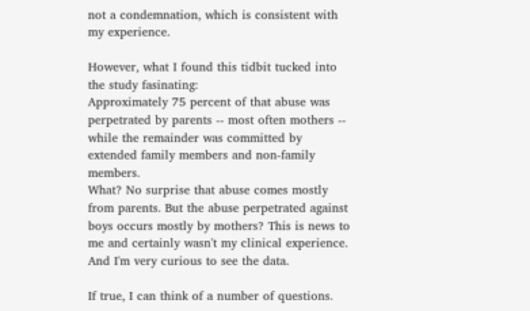not a condemnation, which is consistent with my experience.

However, what I found this tidbit tucked into the study fasinating:
Approximately 75 percent of that abuse was perpetrated by parents -- most often mothers -- while the remainder was committed by extended family members and non-family members.
What? No surprise that abuse comes mostly from parents. But the abuse perpetrated against boys occurs mostly by mothers? This is news to me and certainly wasn't my clinical experience. And I'm very curious to see the data.

If true, I can think of a number of questions.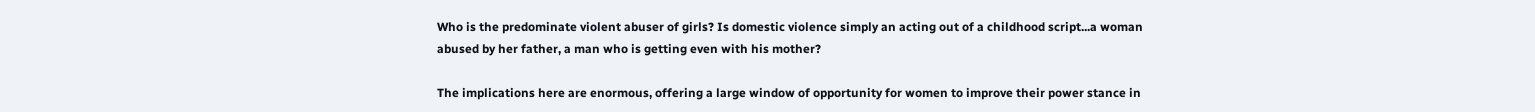Who is the predominate violent abuser of girls? Is domestic violence simply an acting out of a childhood script...a woman abused by her father, a man who is getting even with his mother?

The implications here are enormous, offering a large window of opportunity for women to improve their power stance in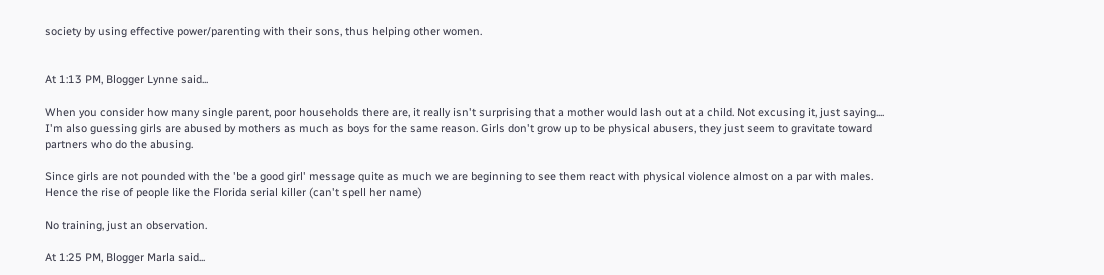society by using effective power/parenting with their sons, thus helping other women.


At 1:13 PM, Blogger Lynne said...

When you consider how many single parent, poor households there are, it really isn't surprising that a mother would lash out at a child. Not excusing it, just saying....
I'm also guessing girls are abused by mothers as much as boys for the same reason. Girls don't grow up to be physical abusers, they just seem to gravitate toward partners who do the abusing.

Since girls are not pounded with the 'be a good girl' message quite as much we are beginning to see them react with physical violence almost on a par with males. Hence the rise of people like the Florida serial killer (can't spell her name)

No training, just an observation.

At 1:25 PM, Blogger Marla said...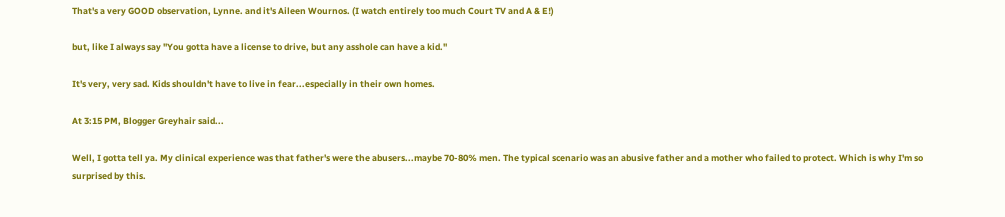That's a very GOOD observation, Lynne. and it's Aileen Wournos. (I watch entirely too much Court TV and A & E!)

but, like I always say "You gotta have a license to drive, but any asshole can have a kid."

It's very, very sad. Kids shouldn't have to live in fear...especially in their own homes.

At 3:15 PM, Blogger Greyhair said...

Well, I gotta tell ya. My clinical experience was that father's were the abusers...maybe 70-80% men. The typical scenario was an abusive father and a mother who failed to protect. Which is why I'm so surprised by this.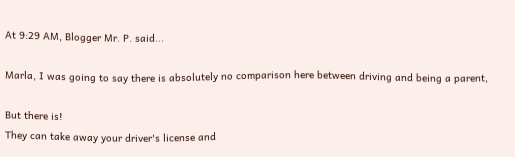At 9:29 AM, Blogger Mr. P. said...

Marla, I was going to say there is absolutely no comparison here between driving and being a parent,

But there is!
They can take away your driver's license and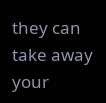they can take away your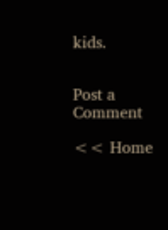kids.


Post a Comment

<< Home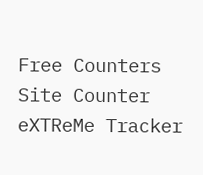Free Counters
Site Counter
eXTReMe Tracker